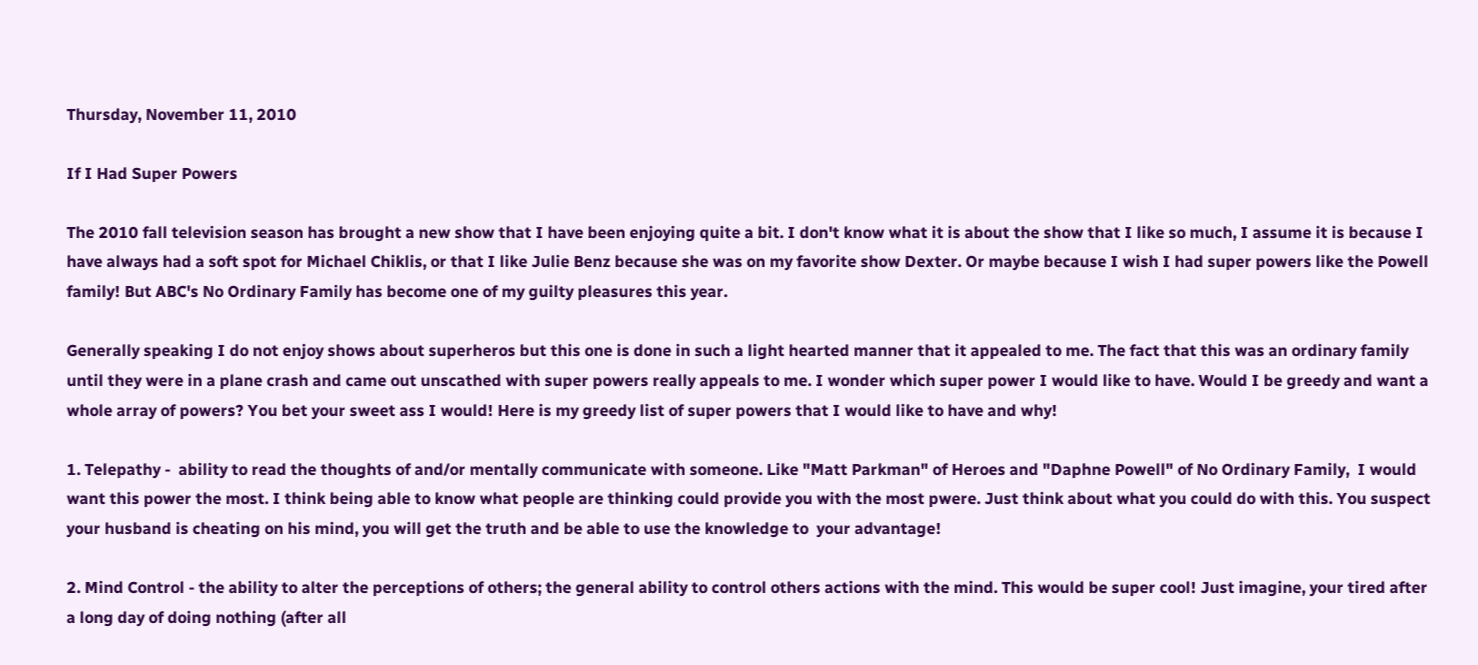Thursday, November 11, 2010

If I Had Super Powers

The 2010 fall television season has brought a new show that I have been enjoying quite a bit. I don't know what it is about the show that I like so much, I assume it is because I have always had a soft spot for Michael Chiklis, or that I like Julie Benz because she was on my favorite show Dexter. Or maybe because I wish I had super powers like the Powell family! But ABC's No Ordinary Family has become one of my guilty pleasures this year.

Generally speaking I do not enjoy shows about superheros but this one is done in such a light hearted manner that it appealed to me. The fact that this was an ordinary family until they were in a plane crash and came out unscathed with super powers really appeals to me. I wonder which super power I would like to have. Would I be greedy and want a whole array of powers? You bet your sweet ass I would! Here is my greedy list of super powers that I would like to have and why!

1. Telepathy -  ability to read the thoughts of and/or mentally communicate with someone. Like "Matt Parkman" of Heroes and "Daphne Powell" of No Ordinary Family,  I would want this power the most. I think being able to know what people are thinking could provide you with the most pwere. Just think about what you could do with this. You suspect your husband is cheating on his mind, you will get the truth and be able to use the knowledge to  your advantage!

2. Mind Control - the ability to alter the perceptions of others; the general ability to control others actions with the mind. This would be super cool! Just imagine, your tired after a long day of doing nothing (after all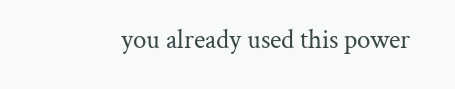you already used this power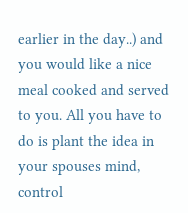earlier in the day..) and you would like a nice meal cooked and served to you. All you have to do is plant the idea in your spouses mind, control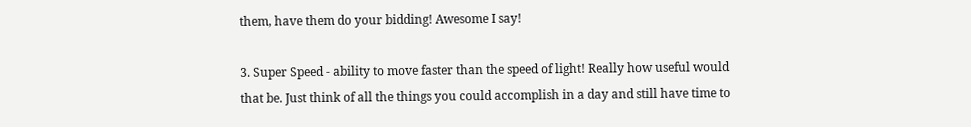them, have them do your bidding! Awesome I say!

3. Super Speed - ability to move faster than the speed of light! Really how useful would that be. Just think of all the things you could accomplish in a day and still have time to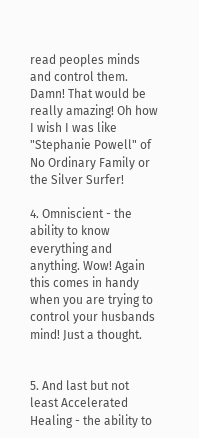read peoples minds and control them. Damn! That would be really amazing! Oh how I wish I was like "Stephanie Powell" of No Ordinary Family or the Silver Surfer!

4. Omniscient - the ability to know everything and anything. Wow! Again this comes in handy when you are trying to control your husbands mind! Just a thought.


5. And last but not least Accelerated Healing - the ability to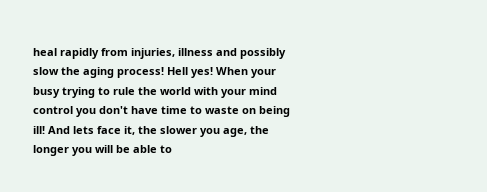heal rapidly from injuries, illness and possibly slow the aging process! Hell yes! When your busy trying to rule the world with your mind control you don't have time to waste on being ill! And lets face it, the slower you age, the longer you will be able to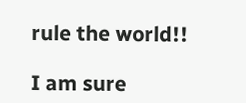rule the world!!

I am sure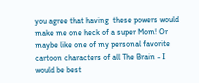you agree that having  these powers would make me one heck of a super Mom! Or maybe like one of my personal favorite cartoon characters of all The Brain - I would be best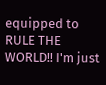equipped to RULE THE WORLD!! I'm just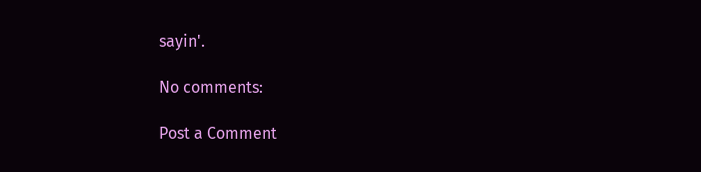sayin'.

No comments:

Post a Comment